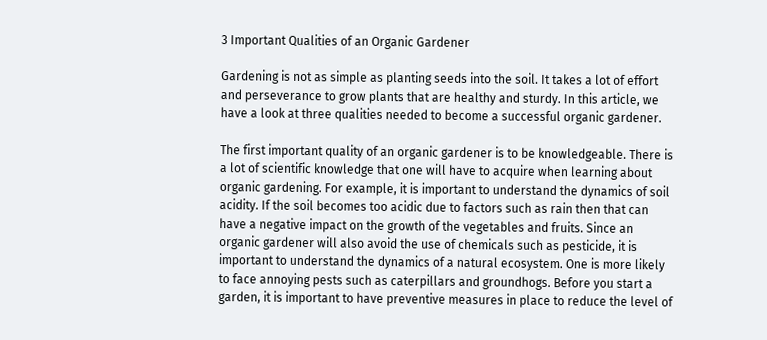3 Important Qualities of an Organic Gardener

Gardening is not as simple as planting seeds into the soil. It takes a lot of effort and perseverance to grow plants that are healthy and sturdy. In this article, we have a look at three qualities needed to become a successful organic gardener.

The first important quality of an organic gardener is to be knowledgeable. There is a lot of scientific knowledge that one will have to acquire when learning about organic gardening. For example, it is important to understand the dynamics of soil acidity. If the soil becomes too acidic due to factors such as rain then that can have a negative impact on the growth of the vegetables and fruits. Since an organic gardener will also avoid the use of chemicals such as pesticide, it is important to understand the dynamics of a natural ecosystem. One is more likely to face annoying pests such as caterpillars and groundhogs. Before you start a garden, it is important to have preventive measures in place to reduce the level of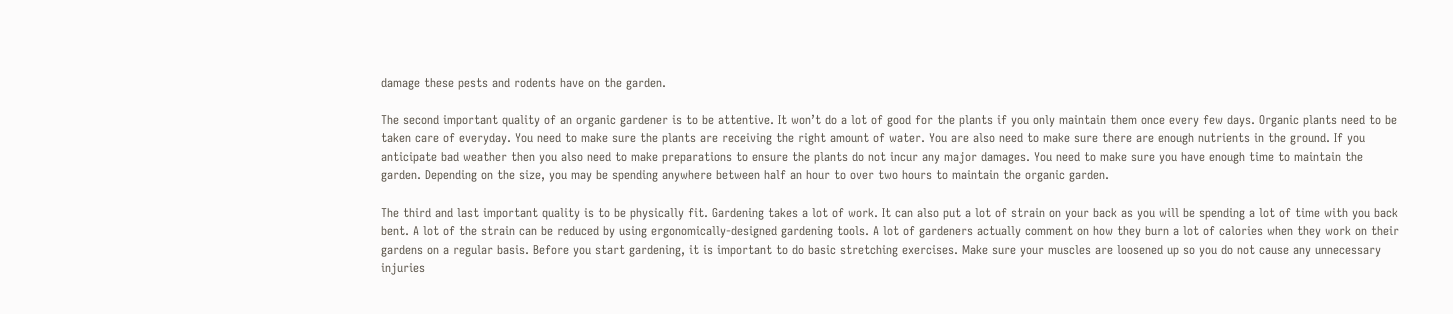damage these pests and rodents have on the garden.

The second important quality of an organic gardener is to be attentive. It won’t do a lot of good for the plants if you only maintain them once every few days. Organic plants need to be taken care of everyday. You need to make sure the plants are receiving the right amount of water. You are also need to make sure there are enough nutrients in the ground. If you anticipate bad weather then you also need to make preparations to ensure the plants do not incur any major damages. You need to make sure you have enough time to maintain the garden. Depending on the size, you may be spending anywhere between half an hour to over two hours to maintain the organic garden.

The third and last important quality is to be physically fit. Gardening takes a lot of work. It can also put a lot of strain on your back as you will be spending a lot of time with you back bent. A lot of the strain can be reduced by using ergonomically-designed gardening tools. A lot of gardeners actually comment on how they burn a lot of calories when they work on their gardens on a regular basis. Before you start gardening, it is important to do basic stretching exercises. Make sure your muscles are loosened up so you do not cause any unnecessary injuries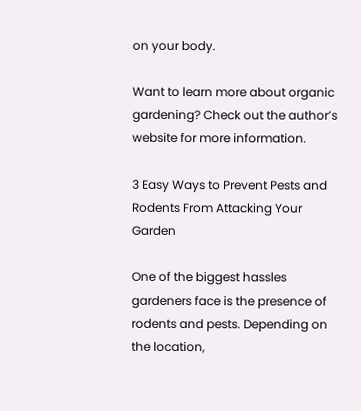on your body.

Want to learn more about organic gardening? Check out the author’s website for more information.

3 Easy Ways to Prevent Pests and Rodents From Attacking Your Garden

One of the biggest hassles gardeners face is the presence of rodents and pests. Depending on the location,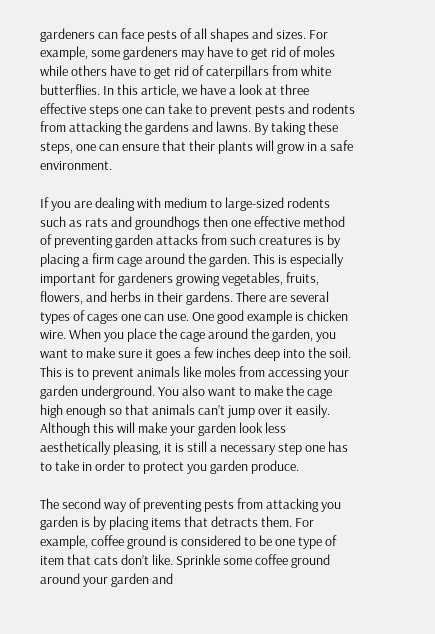gardeners can face pests of all shapes and sizes. For example, some gardeners may have to get rid of moles while others have to get rid of caterpillars from white butterflies. In this article, we have a look at three effective steps one can take to prevent pests and rodents from attacking the gardens and lawns. By taking these steps, one can ensure that their plants will grow in a safe environment.

If you are dealing with medium to large-sized rodents such as rats and groundhogs then one effective method of preventing garden attacks from such creatures is by placing a firm cage around the garden. This is especially important for gardeners growing vegetables, fruits, flowers, and herbs in their gardens. There are several types of cages one can use. One good example is chicken wire. When you place the cage around the garden, you want to make sure it goes a few inches deep into the soil. This is to prevent animals like moles from accessing your garden underground. You also want to make the cage high enough so that animals can’t jump over it easily. Although this will make your garden look less aesthetically pleasing, it is still a necessary step one has to take in order to protect you garden produce.

The second way of preventing pests from attacking you garden is by placing items that detracts them. For example, coffee ground is considered to be one type of item that cats don’t like. Sprinkle some coffee ground around your garden and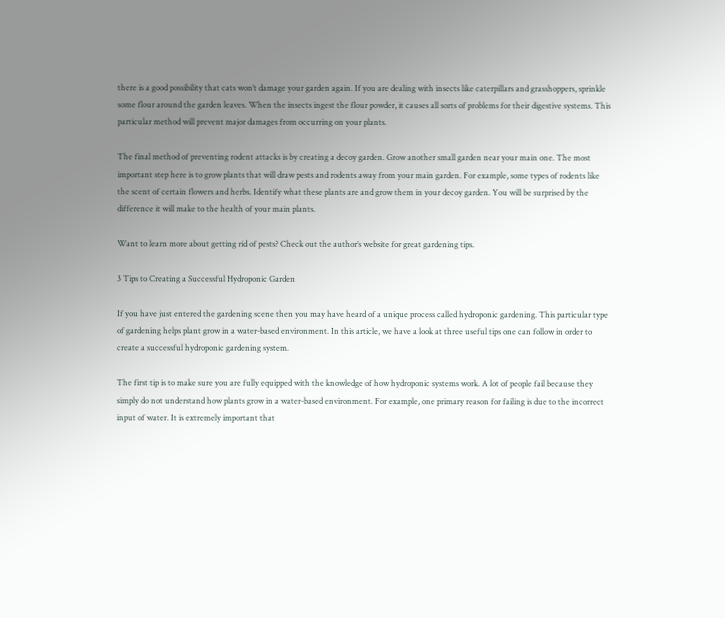there is a good possibility that cats won’t damage your garden again. If you are dealing with insects like caterpillars and grasshoppers, sprinkle some flour around the garden leaves. When the insects ingest the flour powder, it causes all sorts of problems for their digestive systems. This particular method will prevent major damages from occurring on your plants.

The final method of preventing rodent attacks is by creating a decoy garden. Grow another small garden near your main one. The most important step here is to grow plants that will draw pests and rodents away from your main garden. For example, some types of rodents like the scent of certain flowers and herbs. Identify what these plants are and grow them in your decoy garden. You will be surprised by the difference it will make to the health of your main plants.

Want to learn more about getting rid of pests? Check out the author’s website for great gardening tips.

3 Tips to Creating a Successful Hydroponic Garden

If you have just entered the gardening scene then you may have heard of a unique process called hydroponic gardening. This particular type of gardening helps plant grow in a water-based environment. In this article, we have a look at three useful tips one can follow in order to create a successful hydroponic gardening system.

The first tip is to make sure you are fully equipped with the knowledge of how hydroponic systems work. A lot of people fail because they simply do not understand how plants grow in a water-based environment. For example, one primary reason for failing is due to the incorrect input of water. It is extremely important that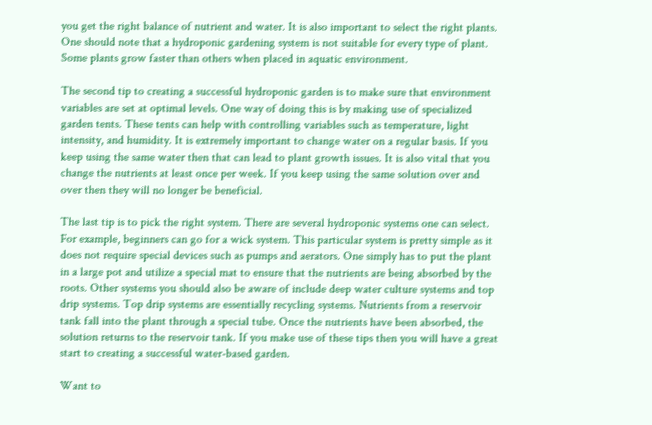you get the right balance of nutrient and water. It is also important to select the right plants. One should note that a hydroponic gardening system is not suitable for every type of plant. Some plants grow faster than others when placed in aquatic environment.

The second tip to creating a successful hydroponic garden is to make sure that environment variables are set at optimal levels. One way of doing this is by making use of specialized garden tents. These tents can help with controlling variables such as temperature, light intensity, and humidity. It is extremely important to change water on a regular basis. If you keep using the same water then that can lead to plant growth issues. It is also vital that you change the nutrients at least once per week. If you keep using the same solution over and over then they will no longer be beneficial.

The last tip is to pick the right system. There are several hydroponic systems one can select. For example, beginners can go for a wick system. This particular system is pretty simple as it does not require special devices such as pumps and aerators. One simply has to put the plant in a large pot and utilize a special mat to ensure that the nutrients are being absorbed by the roots. Other systems you should also be aware of include deep water culture systems and top drip systems. Top drip systems are essentially recycling systems. Nutrients from a reservoir tank fall into the plant through a special tube. Once the nutrients have been absorbed, the solution returns to the reservoir tank. If you make use of these tips then you will have a great start to creating a successful water-based garden.

Want to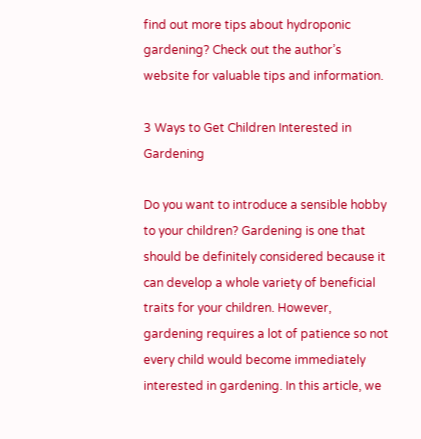find out more tips about hydroponic gardening? Check out the author’s website for valuable tips and information.

3 Ways to Get Children Interested in Gardening

Do you want to introduce a sensible hobby to your children? Gardening is one that should be definitely considered because it can develop a whole variety of beneficial traits for your children. However, gardening requires a lot of patience so not every child would become immediately interested in gardening. In this article, we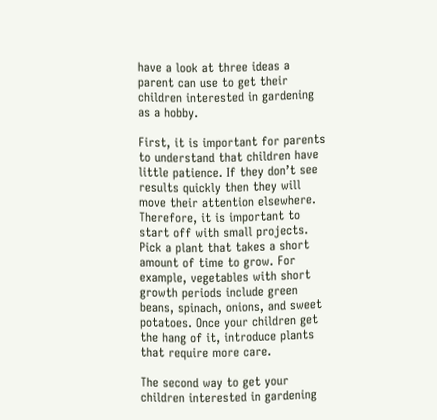have a look at three ideas a parent can use to get their children interested in gardening as a hobby.

First, it is important for parents to understand that children have little patience. If they don’t see results quickly then they will move their attention elsewhere. Therefore, it is important to start off with small projects. Pick a plant that takes a short amount of time to grow. For example, vegetables with short growth periods include green beans, spinach, onions, and sweet potatoes. Once your children get the hang of it, introduce plants that require more care.

The second way to get your children interested in gardening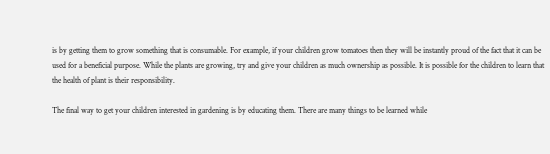is by getting them to grow something that is consumable. For example, if your children grow tomatoes then they will be instantly proud of the fact that it can be used for a beneficial purpose. While the plants are growing, try and give your children as much ownership as possible. It is possible for the children to learn that the health of plant is their responsibility.

The final way to get your children interested in gardening is by educating them. There are many things to be learned while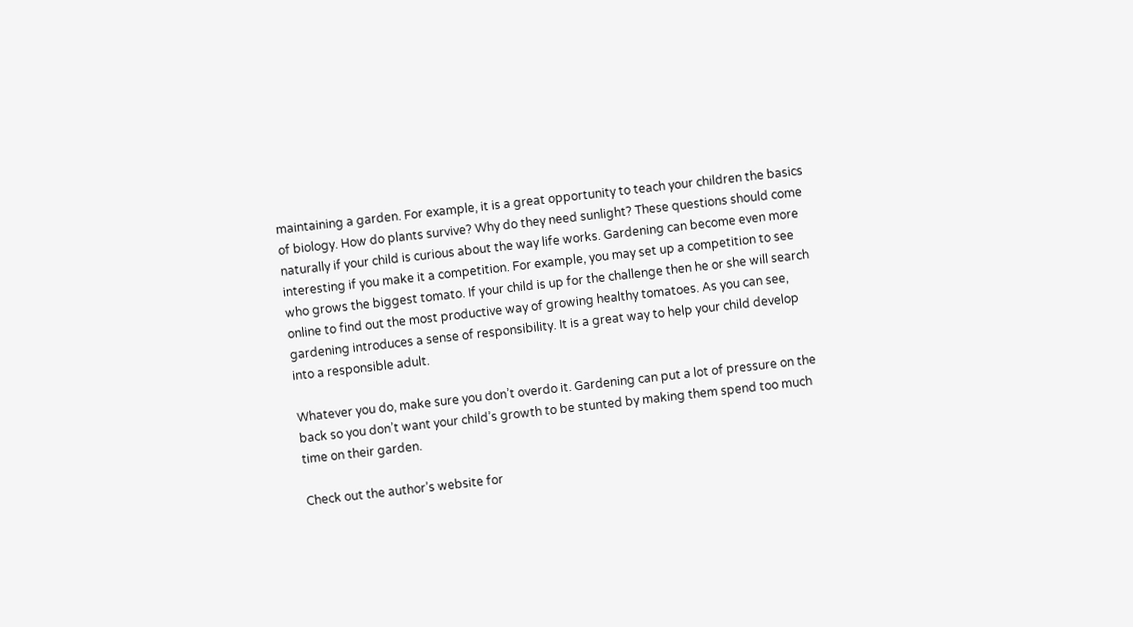maintaining a garden. For example, it is a great opportunity to teach your children the basics of biology. How do plants survive? Why do they need sunlight? These questions should come naturally if your child is curious about the way life works. Gardening can become even more interesting if you make it a competition. For example, you may set up a competition to see who grows the biggest tomato. If your child is up for the challenge then he or she will search online to find out the most productive way of growing healthy tomatoes. As you can see, gardening introduces a sense of responsibility. It is a great way to help your child develop into a responsible adult.

Whatever you do, make sure you don’t overdo it. Gardening can put a lot of pressure on the back so you don’t want your child’s growth to be stunted by making them spend too much time on their garden.

Check out the author’s website for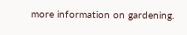more information on gardening.